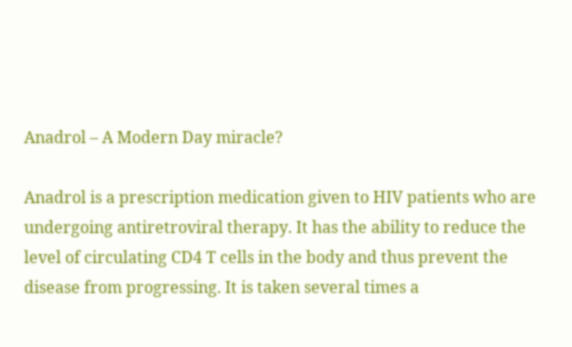Anadrol – A Modern Day miracle?

Anadrol is a prescription medication given to HIV patients who are undergoing antiretroviral therapy. It has the ability to reduce the level of circulating CD4 T cells in the body and thus prevent the disease from progressing. It is taken several times a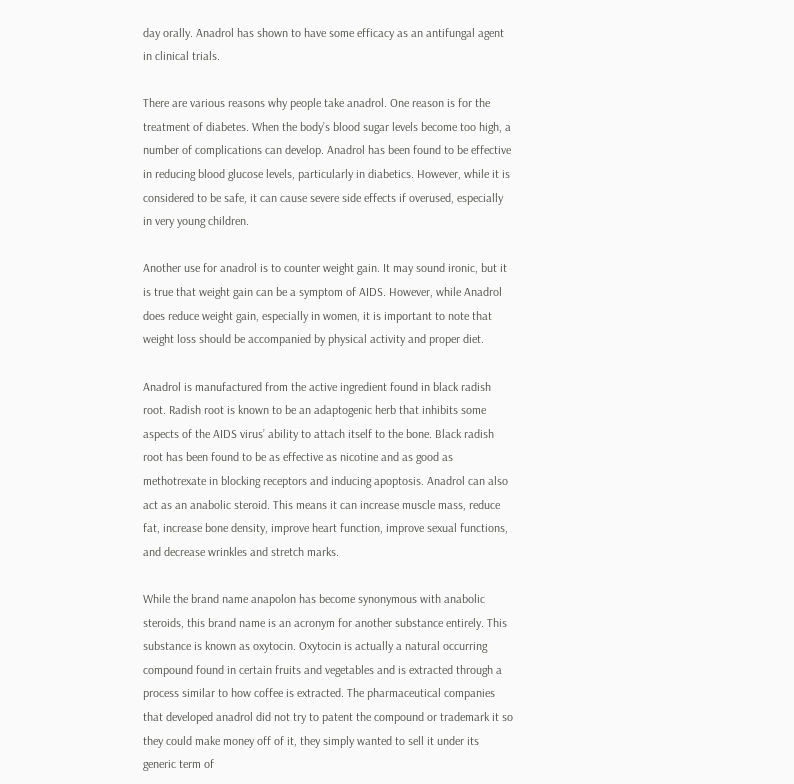day orally. Anadrol has shown to have some efficacy as an antifungal agent in clinical trials.

There are various reasons why people take anadrol. One reason is for the treatment of diabetes. When the body’s blood sugar levels become too high, a number of complications can develop. Anadrol has been found to be effective in reducing blood glucose levels, particularly in diabetics. However, while it is considered to be safe, it can cause severe side effects if overused, especially in very young children.

Another use for anadrol is to counter weight gain. It may sound ironic, but it is true that weight gain can be a symptom of AIDS. However, while Anadrol does reduce weight gain, especially in women, it is important to note that weight loss should be accompanied by physical activity and proper diet.

Anadrol is manufactured from the active ingredient found in black radish root. Radish root is known to be an adaptogenic herb that inhibits some aspects of the AIDS virus’ ability to attach itself to the bone. Black radish root has been found to be as effective as nicotine and as good as methotrexate in blocking receptors and inducing apoptosis. Anadrol can also act as an anabolic steroid. This means it can increase muscle mass, reduce fat, increase bone density, improve heart function, improve sexual functions, and decrease wrinkles and stretch marks.

While the brand name anapolon has become synonymous with anabolic steroids, this brand name is an acronym for another substance entirely. This substance is known as oxytocin. Oxytocin is actually a natural occurring compound found in certain fruits and vegetables and is extracted through a process similar to how coffee is extracted. The pharmaceutical companies that developed anadrol did not try to patent the compound or trademark it so they could make money off of it, they simply wanted to sell it under its generic term of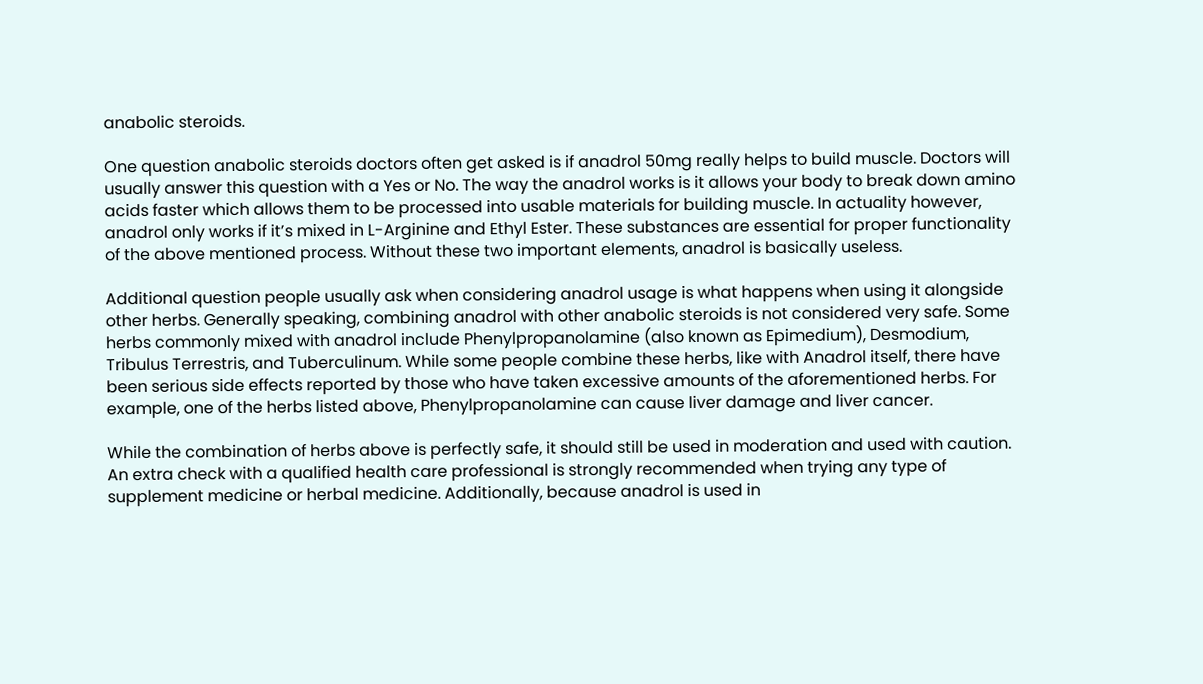anabolic steroids.

One question anabolic steroids doctors often get asked is if anadrol 50mg really helps to build muscle. Doctors will usually answer this question with a Yes or No. The way the anadrol works is it allows your body to break down amino acids faster which allows them to be processed into usable materials for building muscle. In actuality however, anadrol only works if it’s mixed in L-Arginine and Ethyl Ester. These substances are essential for proper functionality of the above mentioned process. Without these two important elements, anadrol is basically useless.

Additional question people usually ask when considering anadrol usage is what happens when using it alongside other herbs. Generally speaking, combining anadrol with other anabolic steroids is not considered very safe. Some herbs commonly mixed with anadrol include Phenylpropanolamine (also known as Epimedium), Desmodium, Tribulus Terrestris, and Tuberculinum. While some people combine these herbs, like with Anadrol itself, there have been serious side effects reported by those who have taken excessive amounts of the aforementioned herbs. For example, one of the herbs listed above, Phenylpropanolamine can cause liver damage and liver cancer.

While the combination of herbs above is perfectly safe, it should still be used in moderation and used with caution. An extra check with a qualified health care professional is strongly recommended when trying any type of supplement medicine or herbal medicine. Additionally, because anadrol is used in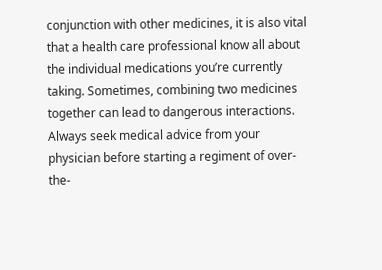conjunction with other medicines, it is also vital that a health care professional know all about the individual medications you’re currently taking. Sometimes, combining two medicines together can lead to dangerous interactions. Always seek medical advice from your physician before starting a regiment of over-the-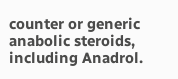counter or generic anabolic steroids, including Anadrol.